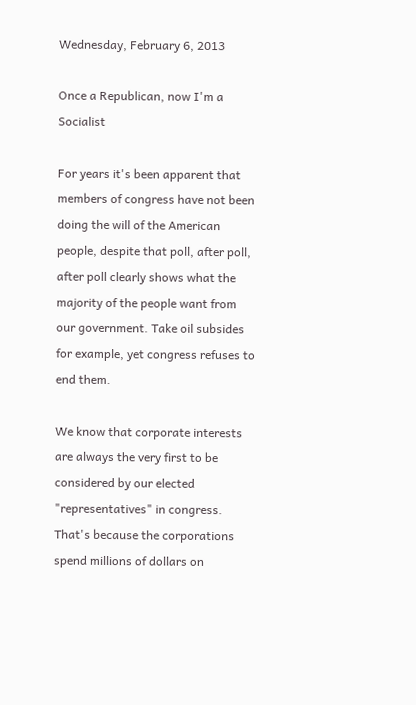Wednesday, February 6, 2013

Once a Republican, now I'm a Socialist

For years it's been apparent that members of congress have not been doing the will of the American people, despite that poll, after poll, after poll clearly shows what the majority of the people want from our government. Take oil subsides for example, yet congress refuses to end them.

We know that corporate interests are always the very first to be considered by our elected "representatives" in congress. That's because the corporations spend millions of dollars on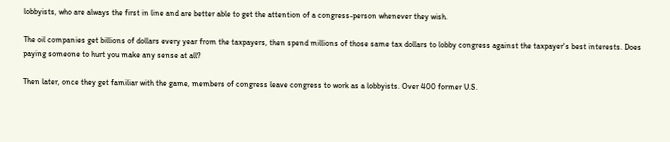lobbyists, who are always the first in line and are better able to get the attention of a congress-person whenever they wish.

The oil companies get billions of dollars every year from the taxpayers, then spend millions of those same tax dollars to lobby congress against the taxpayer's best interests. Does paying someone to hurt you make any sense at all?

Then later, once they get familiar with the game, members of congress leave congress to work as a lobbyists. Over 400 former U.S.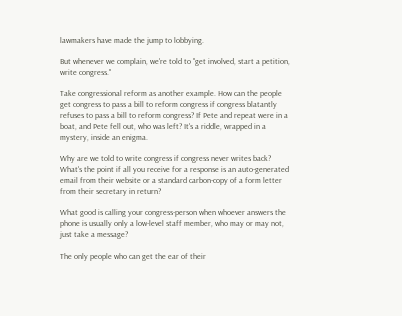lawmakers have made the jump to lobbying.

But whenever we complain, we're told to "get involved, start a petition, write congress."

Take congressional reform as another example. How can the people get congress to pass a bill to reform congress if congress blatantly refuses to pass a bill to reform congress? If Pete and repeat were in a boat, and Pete fell out, who was left? It's a riddle, wrapped in a mystery, inside an enigma.

Why are we told to write congress if congress never writes back? What's the point if all you receive for a response is an auto-generated email from their website or a standard carbon-copy of a form letter from their secretary in return?

What good is calling your congress-person when whoever answers the phone is usually only a low-level staff member, who may or may not, just take a message?

The only people who can get the ear of their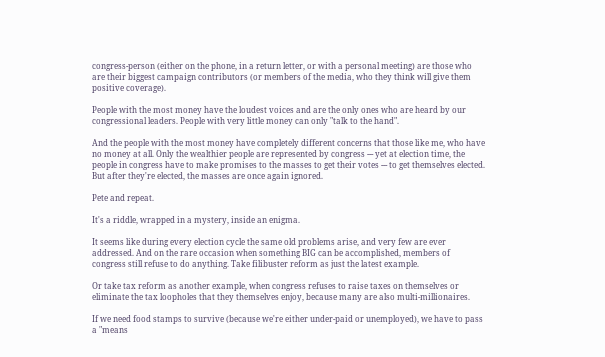congress-person (either on the phone, in a return letter, or with a personal meeting) are those who are their biggest campaign contributors (or members of the media, who they think will give them positive coverage).

People with the most money have the loudest voices and are the only ones who are heard by our congressional leaders. People with very little money can only "talk to the hand".

And the people with the most money have completely different concerns that those like me, who have no money at all. Only the wealthier people are represented by congress --- yet at election time, the people in congress have to make promises to the masses to get their votes --- to get themselves elected. But after they're elected, the masses are once again ignored.

Pete and repeat.

It's a riddle, wrapped in a mystery, inside an enigma.

It seems like during every election cycle the same old problems arise, and very few are ever addressed. And on the rare occasion when something BIG can be accomplished, members of congress still refuse to do anything. Take filibuster reform as just the latest example.

Or take tax reform as another example, when congress refuses to raise taxes on themselves or eliminate the tax loopholes that they themselves enjoy, because many are also multi-millionaires.

If we need food stamps to survive (because we're either under-paid or unemployed), we have to pass a "means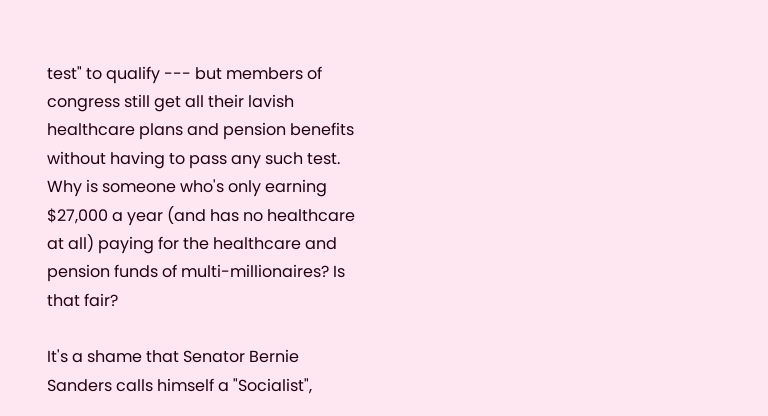test" to qualify --- but members of congress still get all their lavish healthcare plans and pension benefits without having to pass any such test. Why is someone who's only earning $27,000 a year (and has no healthcare at all) paying for the healthcare and pension funds of multi-millionaires? Is that fair?

It's a shame that Senator Bernie Sanders calls himself a "Socialist",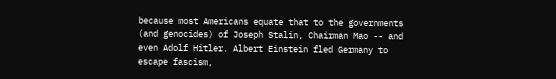because most Americans equate that to the governments (and genocides) of Joseph Stalin, Chairman Mao -- and even Adolf Hitler. Albert Einstein fled Germany to escape fascism,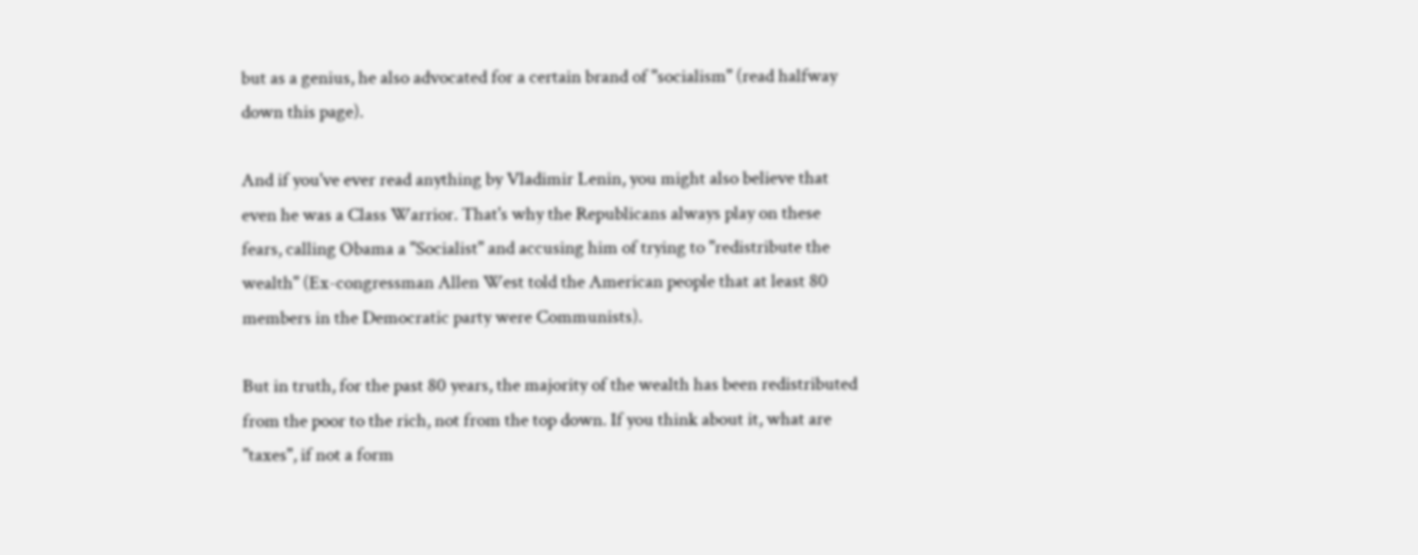but as a genius, he also advocated for a certain brand of "socialism" (read halfway down this page).

And if you've ever read anything by Vladimir Lenin, you might also believe that even he was a Class Warrior. That's why the Republicans always play on these fears, calling Obama a "Socialist" and accusing him of trying to "redistribute the wealth" (Ex-congressman Allen West told the American people that at least 80 members in the Democratic party were Communists).

But in truth, for the past 80 years, the majority of the wealth has been redistributed from the poor to the rich, not from the top down. If you think about it, what are "taxes", if not a form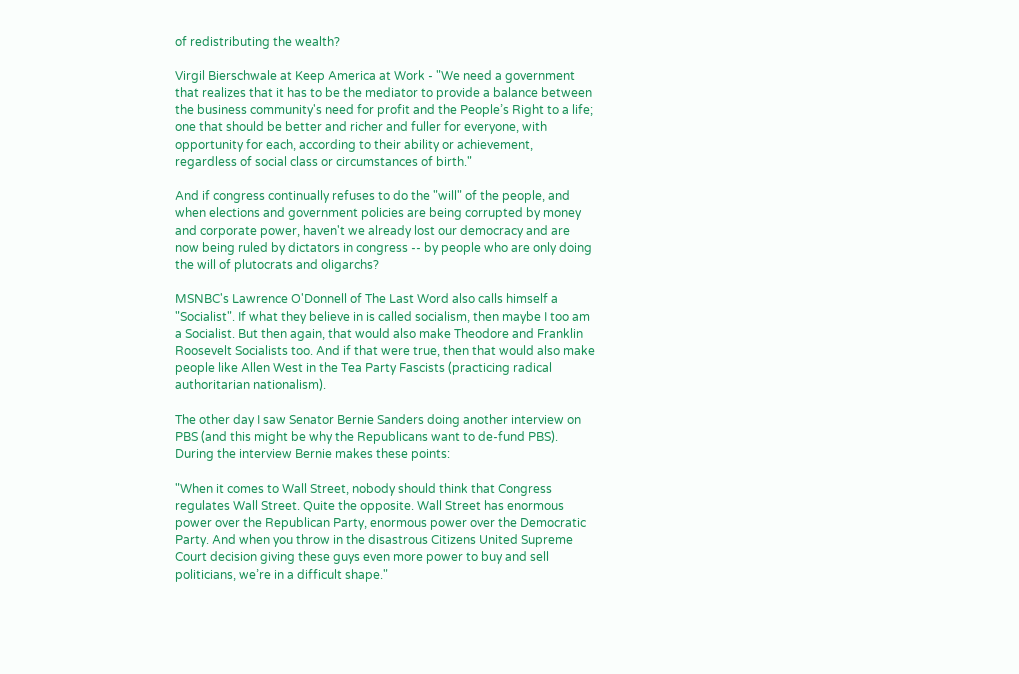of redistributing the wealth?

Virgil Bierschwale at Keep America at Work - "We need a government that realizes that it has to be the mediator to provide a balance between the business community's need for profit and the People’s Right to a life; one that should be better and richer and fuller for everyone, with opportunity for each, according to their ability or achievement, regardless of social class or circumstances of birth."

And if congress continually refuses to do the "will" of the people, and when elections and government policies are being corrupted by money and corporate power, haven't we already lost our democracy and are now being ruled by dictators in congress -- by people who are only doing the will of plutocrats and oligarchs?

MSNBC's Lawrence O'Donnell of The Last Word also calls himself a "Socialist". If what they believe in is called socialism, then maybe I too am a Socialist. But then again, that would also make Theodore and Franklin Roosevelt Socialists too. And if that were true, then that would also make people like Allen West in the Tea Party Fascists (practicing radical authoritarian nationalism).

The other day I saw Senator Bernie Sanders doing another interview on PBS (and this might be why the Republicans want to de-fund PBS). During the interview Bernie makes these points:

"When it comes to Wall Street, nobody should think that Congress regulates Wall Street. Quite the opposite. Wall Street has enormous power over the Republican Party, enormous power over the Democratic Party. And when you throw in the disastrous Citizens United Supreme Court decision giving these guys even more power to buy and sell politicians, we’re in a difficult shape."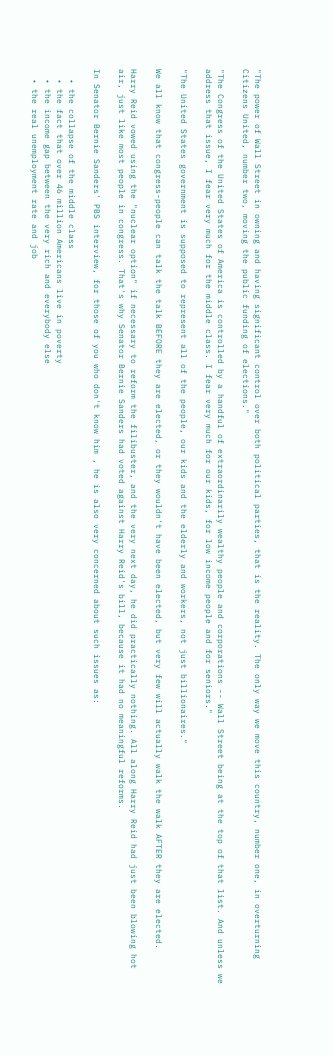"The power of Wall Street in owning and having significant control over both political parties, that is the reality. The only way we move this country, number one, in overturning Citizens United, number two, moving the public funding of elections."

"The Congress of the United States of America is controlled by a handful of extraordinarily wealthy people and corporations -- Wall Street being at the top of that list. And unless we address that issue, I fear very much for the middle class. I fear very much for our kids, for low income people and for seniors."

"The United States government is supposed to represent all of the people, our kids and the elderly and workers, not just billionaires."

We all know that congress-people can talk the talk BEFORE they are elected, or they wouldn't have been elected, but very few will actually walk the walk AFTER they are elected.

Harry Reid vowed using the "nuclear option" if necessary to reform the filibuster, and the very next day, he did practically nothing. All along Harry Reid had just been blowing hot air, just like most people in congress. That's why Senator Bernie Sanders had voted against Harry Reid's bill, because it had no meaningful reforms.

In Senator Bernie Sanders' PBS interview, for those of you who don't know him , he is also very concerned about such issues as:

  • the collapse of the middle class
  • the fact that over 46 million Americans live in poverty
  • the income gap between the very rich and everybody else
  • the real unemployment rate and job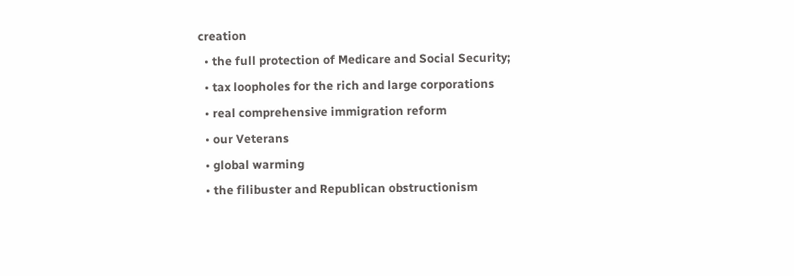creation
  • the full protection of Medicare and Social Security;
  • tax loopholes for the rich and large corporations
  • real comprehensive immigration reform
  • our Veterans
  • global warming
  • the filibuster and Republican obstructionism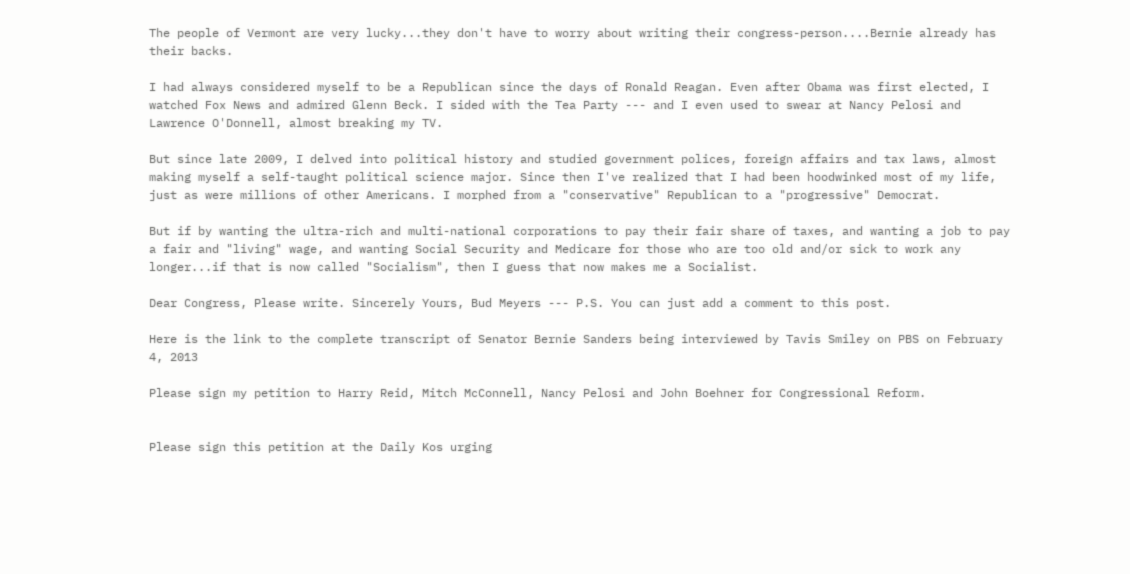The people of Vermont are very lucky...they don't have to worry about writing their congress-person....Bernie already has their backs.

I had always considered myself to be a Republican since the days of Ronald Reagan. Even after Obama was first elected, I watched Fox News and admired Glenn Beck. I sided with the Tea Party --- and I even used to swear at Nancy Pelosi and Lawrence O'Donnell, almost breaking my TV.

But since late 2009, I delved into political history and studied government polices, foreign affairs and tax laws, almost making myself a self-taught political science major. Since then I've realized that I had been hoodwinked most of my life, just as were millions of other Americans. I morphed from a "conservative" Republican to a "progressive" Democrat.

But if by wanting the ultra-rich and multi-national corporations to pay their fair share of taxes, and wanting a job to pay a fair and "living" wage, and wanting Social Security and Medicare for those who are too old and/or sick to work any longer...if that is now called "Socialism", then I guess that now makes me a Socialist.

Dear Congress, Please write. Sincerely Yours, Bud Meyers --- P.S. You can just add a comment to this post.

Here is the link to the complete transcript of Senator Bernie Sanders being interviewed by Tavis Smiley on PBS on February 4, 2013

Please sign my petition to Harry Reid, Mitch McConnell, Nancy Pelosi and John Boehner for Congressional Reform.


Please sign this petition at the Daily Kos urging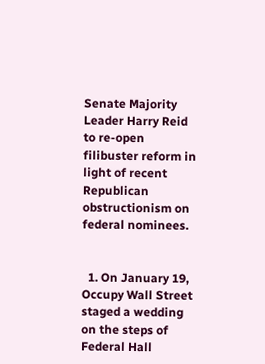Senate Majority Leader Harry Reid to re-open filibuster reform in light of recent Republican obstructionism on federal nominees.


  1. On January 19, Occupy Wall Street staged a wedding on the steps of Federal Hall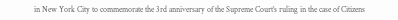in New York City to commemorate the 3rd anniversary of the Supreme Court’s ruling in the case of Citizens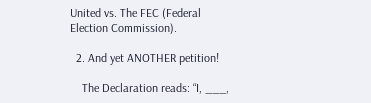United vs. The FEC (Federal Election Commission).

  2. And yet ANOTHER petition!

    The Declaration reads: “I, ___,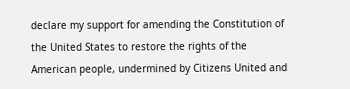declare my support for amending the Constitution of the United States to restore the rights of the American people, undermined by Citizens United and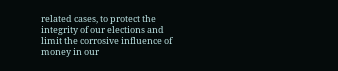related cases, to protect the integrity of our elections and limit the corrosive influence of money in our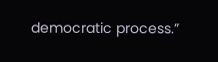democratic process.”